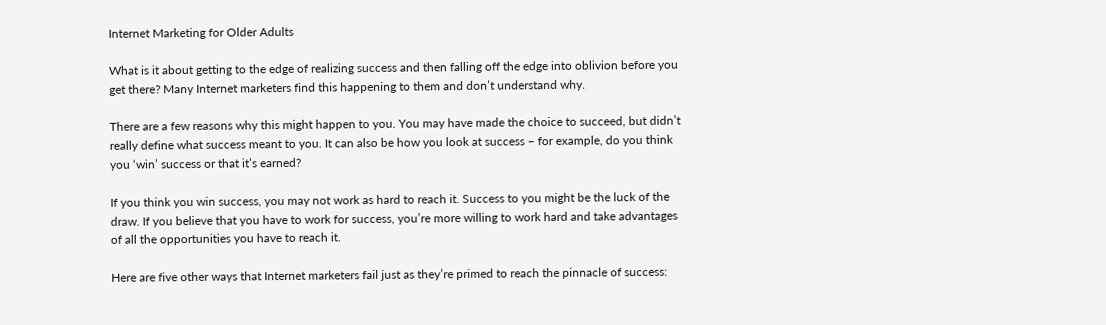Internet Marketing for Older Adults

What is it about getting to the edge of realizing success and then falling off the edge into oblivion before you get there? Many Internet marketers find this happening to them and don’t understand why.

There are a few reasons why this might happen to you. You may have made the choice to succeed, but didn’t really define what success meant to you. It can also be how you look at success – for example, do you think you ‘win’ success or that it’s earned?

If you think you win success, you may not work as hard to reach it. Success to you might be the luck of the draw. If you believe that you have to work for success, you’re more willing to work hard and take advantages of all the opportunities you have to reach it.

Here are five other ways that Internet marketers fail just as they’re primed to reach the pinnacle of success: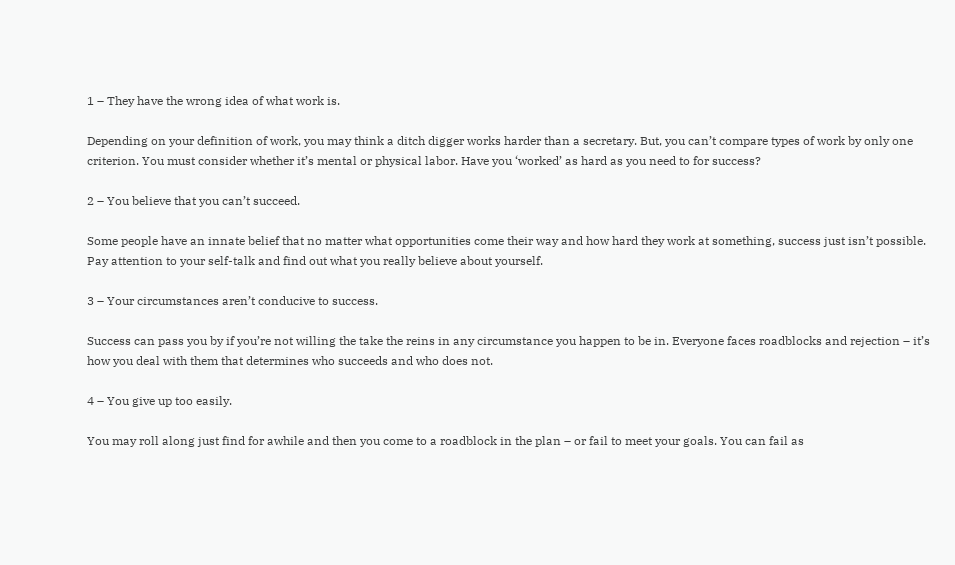1 – They have the wrong idea of what work is.

Depending on your definition of work, you may think a ditch digger works harder than a secretary. But, you can’t compare types of work by only one criterion. You must consider whether it’s mental or physical labor. Have you ‘worked’ as hard as you need to for success?

2 – You believe that you can’t succeed.

Some people have an innate belief that no matter what opportunities come their way and how hard they work at something, success just isn’t possible. Pay attention to your self-talk and find out what you really believe about yourself.

3 – Your circumstances aren’t conducive to success.

Success can pass you by if you’re not willing the take the reins in any circumstance you happen to be in. Everyone faces roadblocks and rejection – it’s how you deal with them that determines who succeeds and who does not.

4 – You give up too easily.

You may roll along just find for awhile and then you come to a roadblock in the plan – or fail to meet your goals. You can fail as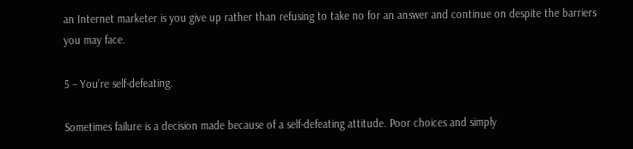an Internet marketer is you give up rather than refusing to take no for an answer and continue on despite the barriers you may face.

5 – You’re self-defeating.

Sometimes failure is a decision made because of a self-defeating attitude. Poor choices and simply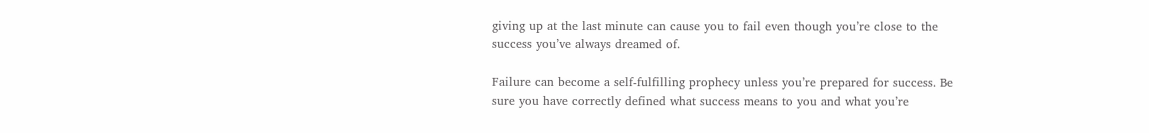giving up at the last minute can cause you to fail even though you’re close to the success you’ve always dreamed of.

Failure can become a self-fulfilling prophecy unless you’re prepared for success. Be sure you have correctly defined what success means to you and what you’re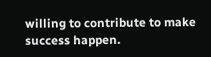willing to contribute to make success happen.